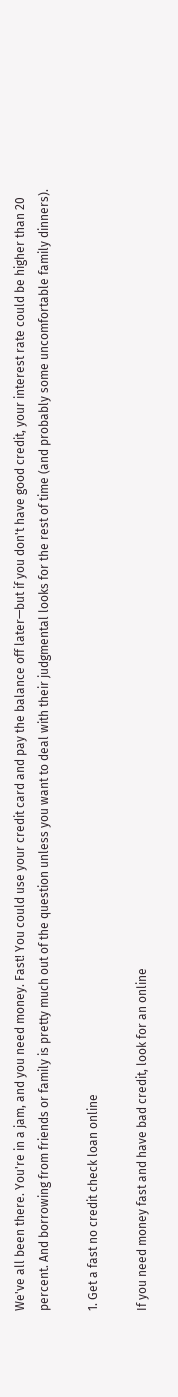We've all been there. You're in a jam, and you need money. Fast! You could use your credit card and pay the balance off later—but if you don't have good credit, your interest rate could be higher than 20 percent. And borrowing from friends or family is pretty much out of the question unless you want to deal with their judgmental looks for the rest of time (and probably some uncomfortable family dinners).

1. Get a fast no credit check loan online

If you need money fast and have bad credit, look for an online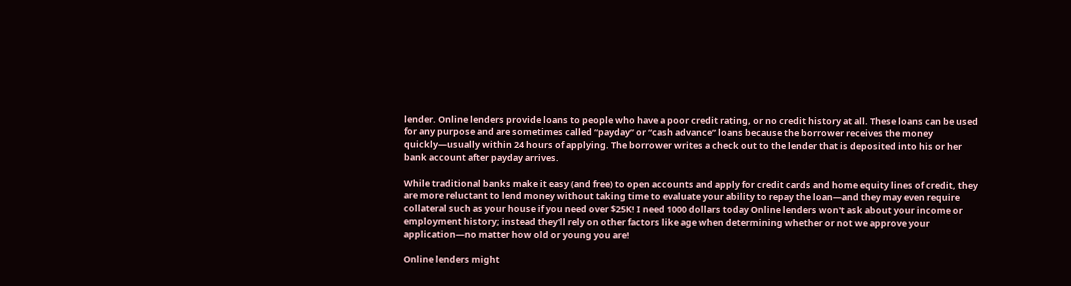lender. Online lenders provide loans to people who have a poor credit rating, or no credit history at all. These loans can be used for any purpose and are sometimes called “payday” or “cash advance” loans because the borrower receives the money quickly—usually within 24 hours of applying. The borrower writes a check out to the lender that is deposited into his or her bank account after payday arrives.

While traditional banks make it easy (and free) to open accounts and apply for credit cards and home equity lines of credit, they are more reluctant to lend money without taking time to evaluate your ability to repay the loan—and they may even require collateral such as your house if you need over $25K! I need 1000 dollars today Online lenders won't ask about your income or employment history; instead they'll rely on other factors like age when determining whether or not we approve your application—no matter how old or young you are!

Online lenders might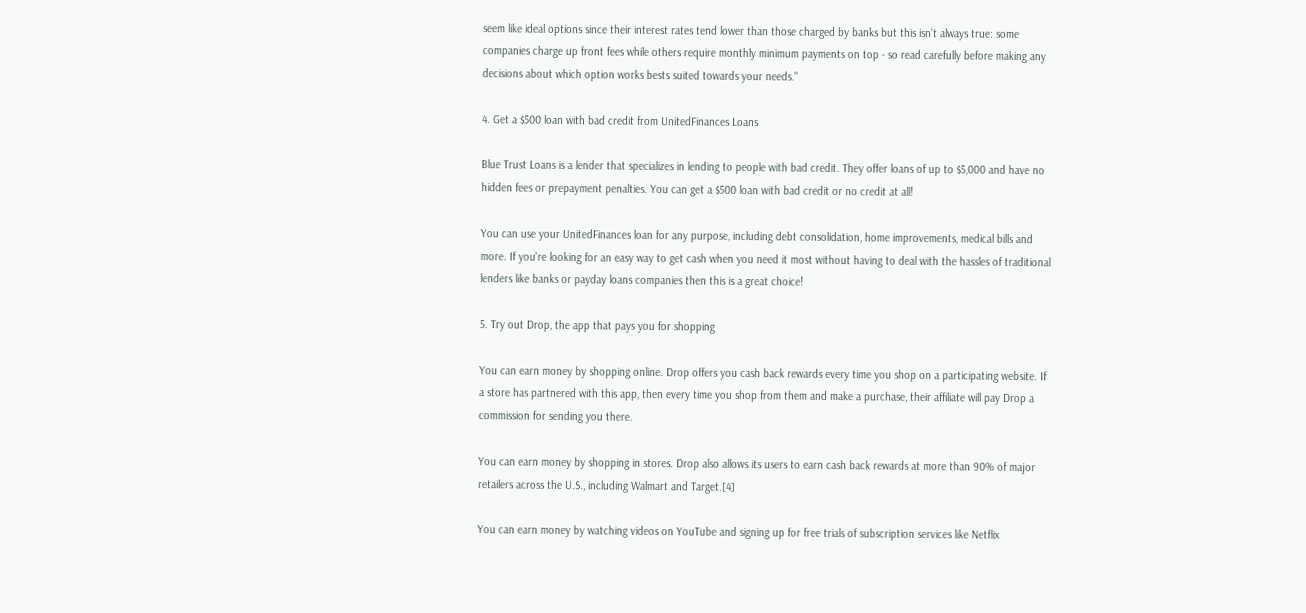seem like ideal options since their interest rates tend lower than those charged by banks but this isn't always true: some companies charge up front fees while others require monthly minimum payments on top - so read carefully before making any decisions about which option works bests suited towards your needs."

4. Get a $500 loan with bad credit from UnitedFinances Loans

Blue Trust Loans is a lender that specializes in lending to people with bad credit. They offer loans of up to $5,000 and have no hidden fees or prepayment penalties. You can get a $500 loan with bad credit or no credit at all!

You can use your UnitedFinances loan for any purpose, including debt consolidation, home improvements, medical bills and more. If you're looking for an easy way to get cash when you need it most without having to deal with the hassles of traditional lenders like banks or payday loans companies then this is a great choice!

5. Try out Drop, the app that pays you for shopping

You can earn money by shopping online. Drop offers you cash back rewards every time you shop on a participating website. If a store has partnered with this app, then every time you shop from them and make a purchase, their affiliate will pay Drop a commission for sending you there.

You can earn money by shopping in stores. Drop also allows its users to earn cash back rewards at more than 90% of major retailers across the U.S., including Walmart and Target.[4]

You can earn money by watching videos on YouTube and signing up for free trials of subscription services like Netflix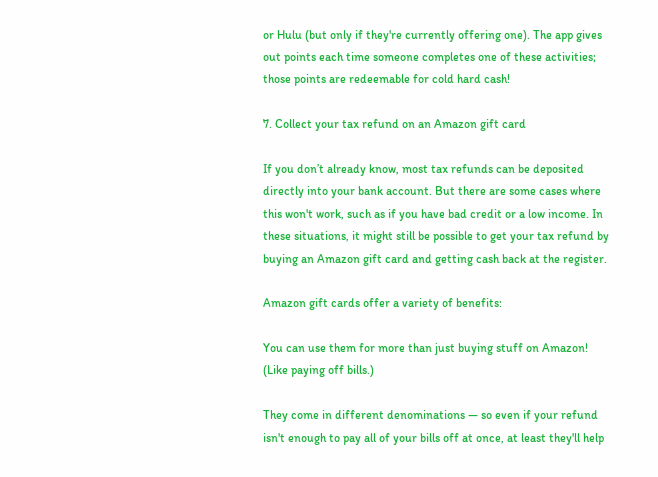or Hulu (but only if they're currently offering one). The app gives out points each time someone completes one of these activities; those points are redeemable for cold hard cash!

7. Collect your tax refund on an Amazon gift card

If you don’t already know, most tax refunds can be deposited directly into your bank account. But there are some cases where this won't work, such as if you have bad credit or a low income. In these situations, it might still be possible to get your tax refund by buying an Amazon gift card and getting cash back at the register.

Amazon gift cards offer a variety of benefits:

You can use them for more than just buying stuff on Amazon! (Like paying off bills.)

They come in different denominations — so even if your refund isn't enough to pay all of your bills off at once, at least they'll help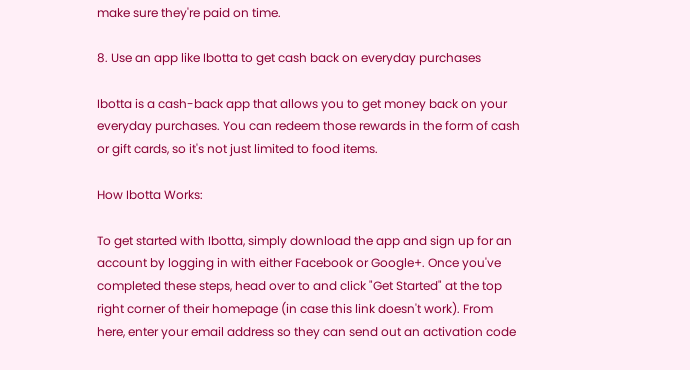make sure they're paid on time.

8. Use an app like Ibotta to get cash back on everyday purchases

Ibotta is a cash-back app that allows you to get money back on your everyday purchases. You can redeem those rewards in the form of cash or gift cards, so it's not just limited to food items.

How Ibotta Works:

To get started with Ibotta, simply download the app and sign up for an account by logging in with either Facebook or Google+. Once you've completed these steps, head over to and click "Get Started" at the top right corner of their homepage (in case this link doesn't work). From here, enter your email address so they can send out an activation code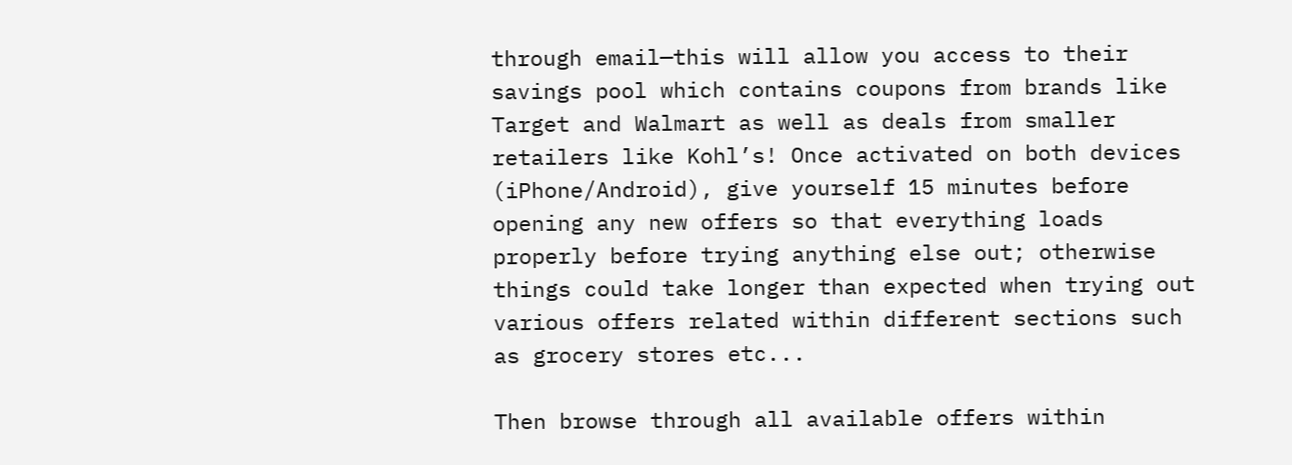through email—this will allow you access to their savings pool which contains coupons from brands like Target and Walmart as well as deals from smaller retailers like Kohl’s! Once activated on both devices (iPhone/Android), give yourself 15 minutes before opening any new offers so that everything loads properly before trying anything else out; otherwise things could take longer than expected when trying out various offers related within different sections such as grocery stores etc...

Then browse through all available offers within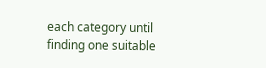each category until finding one suitable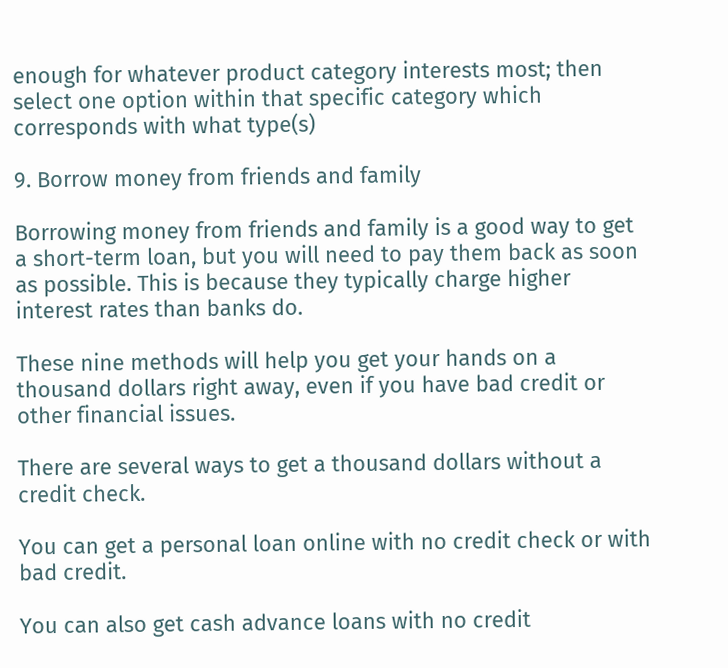enough for whatever product category interests most; then select one option within that specific category which corresponds with what type(s)

9. Borrow money from friends and family

Borrowing money from friends and family is a good way to get a short-term loan, but you will need to pay them back as soon as possible. This is because they typically charge higher interest rates than banks do.

These nine methods will help you get your hands on a thousand dollars right away, even if you have bad credit or other financial issues.

There are several ways to get a thousand dollars without a credit check.

You can get a personal loan online with no credit check or with bad credit.

You can also get cash advance loans with no credit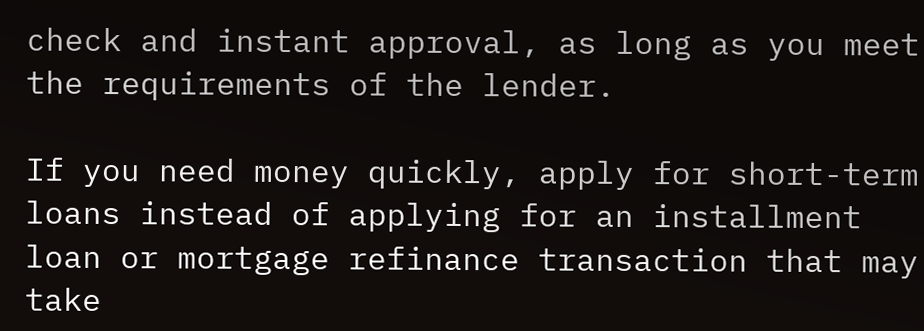check and instant approval, as long as you meet the requirements of the lender.

If you need money quickly, apply for short-term loans instead of applying for an installment loan or mortgage refinance transaction that may take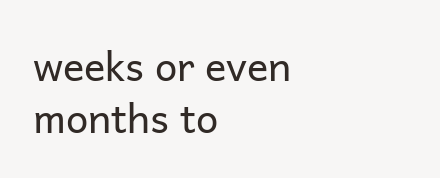weeks or even months to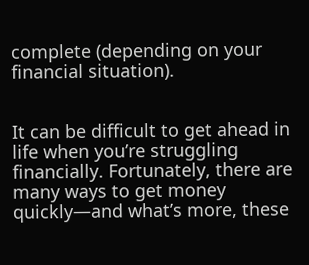complete (depending on your financial situation).


It can be difficult to get ahead in life when you’re struggling financially. Fortunately, there are many ways to get money quickly—and what’s more, these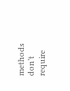methods don’t require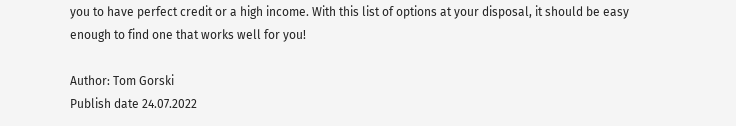you to have perfect credit or a high income. With this list of options at your disposal, it should be easy enough to find one that works well for you!

Author: Tom Gorski
Publish date 24.07.2022